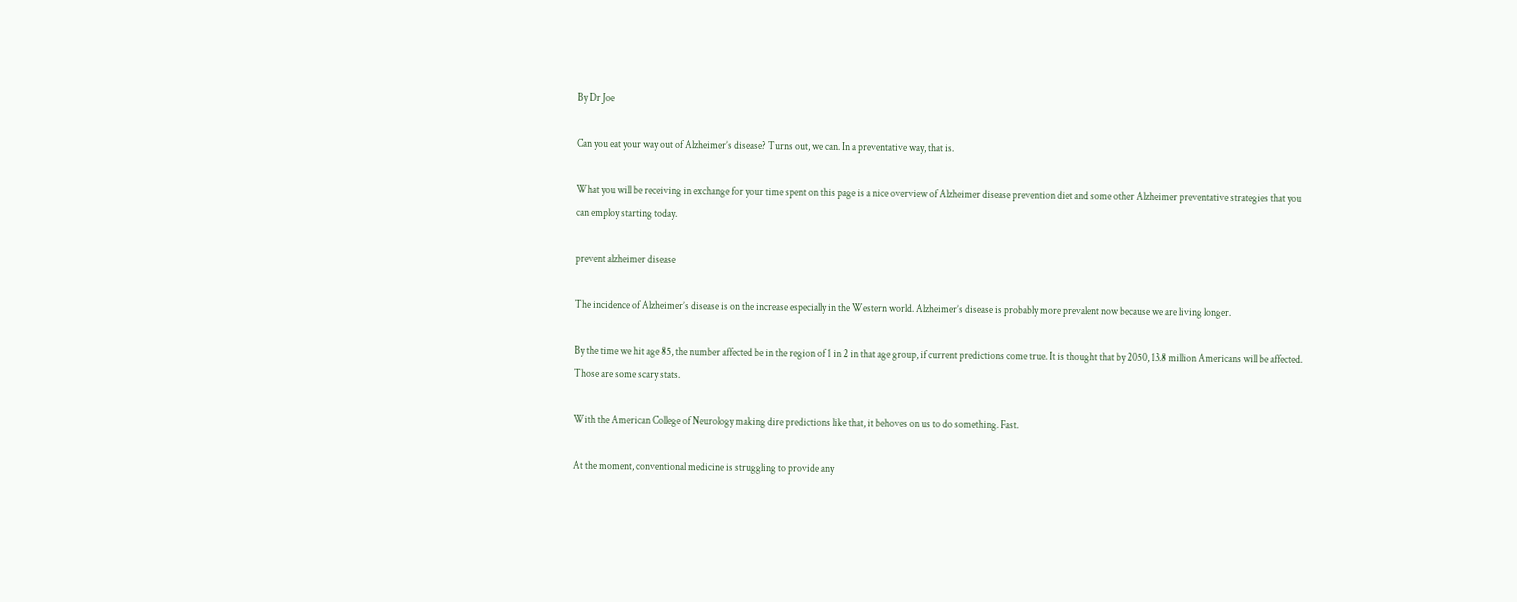By Dr Joe

Can you eat your way out of Alzheimer’s disease? Turns out, we can. In a preventative way, that is.

What you will be receiving in exchange for your time spent on this page is a nice overview of Alzheimer disease prevention diet and some other Alzheimer preventative strategies that you can employ starting today.

prevent alzheimer disease

The incidence of Alzheimer’s disease is on the increase especially in the Western world. Alzheimer’s disease is probably more prevalent now because we are living longer.

By the time we hit age 85, the number affected be in the region of 1 in 2 in that age group, if current predictions come true. It is thought that by 2050, 13.8 million Americans will be affected. Those are some scary stats.

With the American College of Neurology making dire predictions like that, it behoves on us to do something. Fast.

At the moment, conventional medicine is struggling to provide any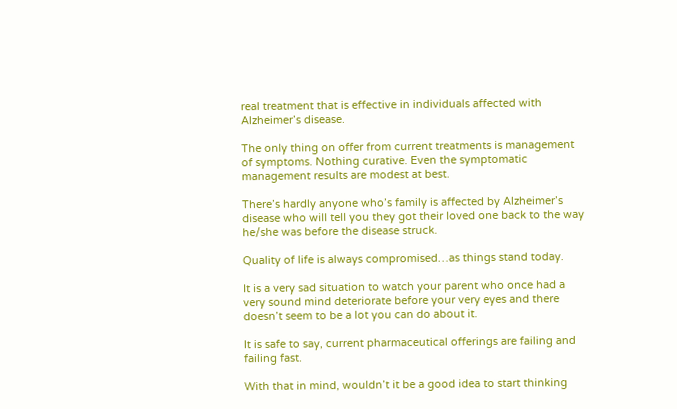real treatment that is effective in individuals affected with Alzheimer’s disease.

The only thing on offer from current treatments is management of symptoms. Nothing curative. Even the symptomatic management results are modest at best.

There’s hardly anyone who’s family is affected by Alzheimer’s disease who will tell you they got their loved one back to the way he/she was before the disease struck.

Quality of life is always compromised…as things stand today.

It is a very sad situation to watch your parent who once had a very sound mind deteriorate before your very eyes and there doesn’t seem to be a lot you can do about it.

It is safe to say, current pharmaceutical offerings are failing and failing fast.

With that in mind, wouldn’t it be a good idea to start thinking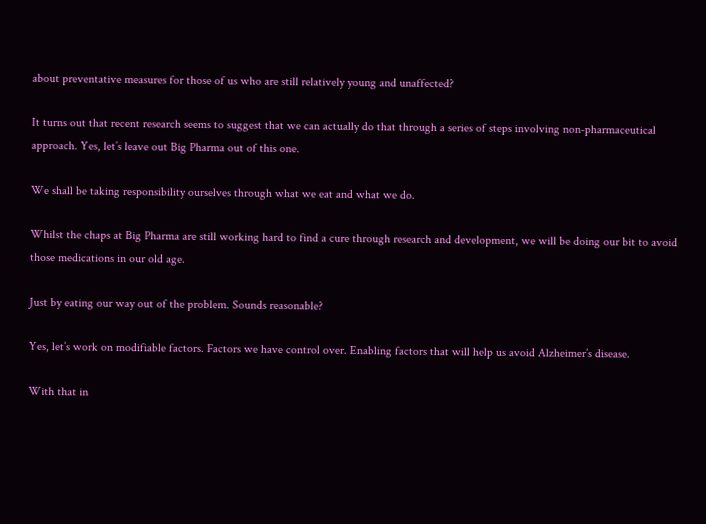about preventative measures for those of us who are still relatively young and unaffected?

It turns out that recent research seems to suggest that we can actually do that through a series of steps involving non-pharmaceutical approach. Yes, let’s leave out Big Pharma out of this one.

We shall be taking responsibility ourselves through what we eat and what we do.

Whilst the chaps at Big Pharma are still working hard to find a cure through research and development, we will be doing our bit to avoid those medications in our old age.

Just by eating our way out of the problem. Sounds reasonable?

Yes, let’s work on modifiable factors. Factors we have control over. Enabling factors that will help us avoid Alzheimer’s disease.

With that in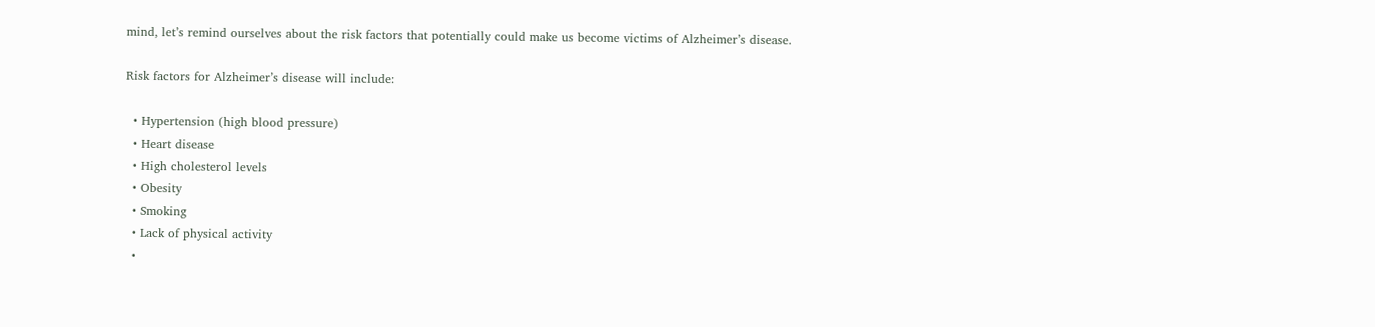mind, let’s remind ourselves about the risk factors that potentially could make us become victims of Alzheimer’s disease.

Risk factors for Alzheimer’s disease will include:

  • Hypertension (high blood pressure)
  • Heart disease
  • High cholesterol levels
  • Obesity
  • Smoking
  • Lack of physical activity
  •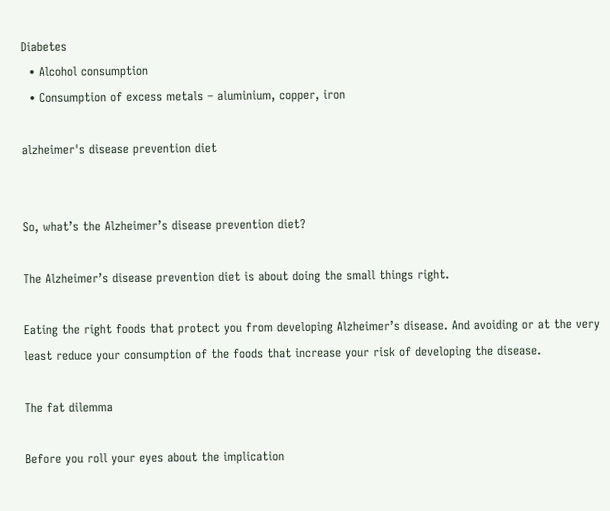Diabetes
  • Alcohol consumption
  • Consumption of excess metals – aluminium, copper, iron

alzheimer's disease prevention diet


So, what’s the Alzheimer’s disease prevention diet?

The Alzheimer’s disease prevention diet is about doing the small things right.

Eating the right foods that protect you from developing Alzheimer’s disease. And avoiding or at the very least reduce your consumption of the foods that increase your risk of developing the disease.

The fat dilemma

Before you roll your eyes about the implication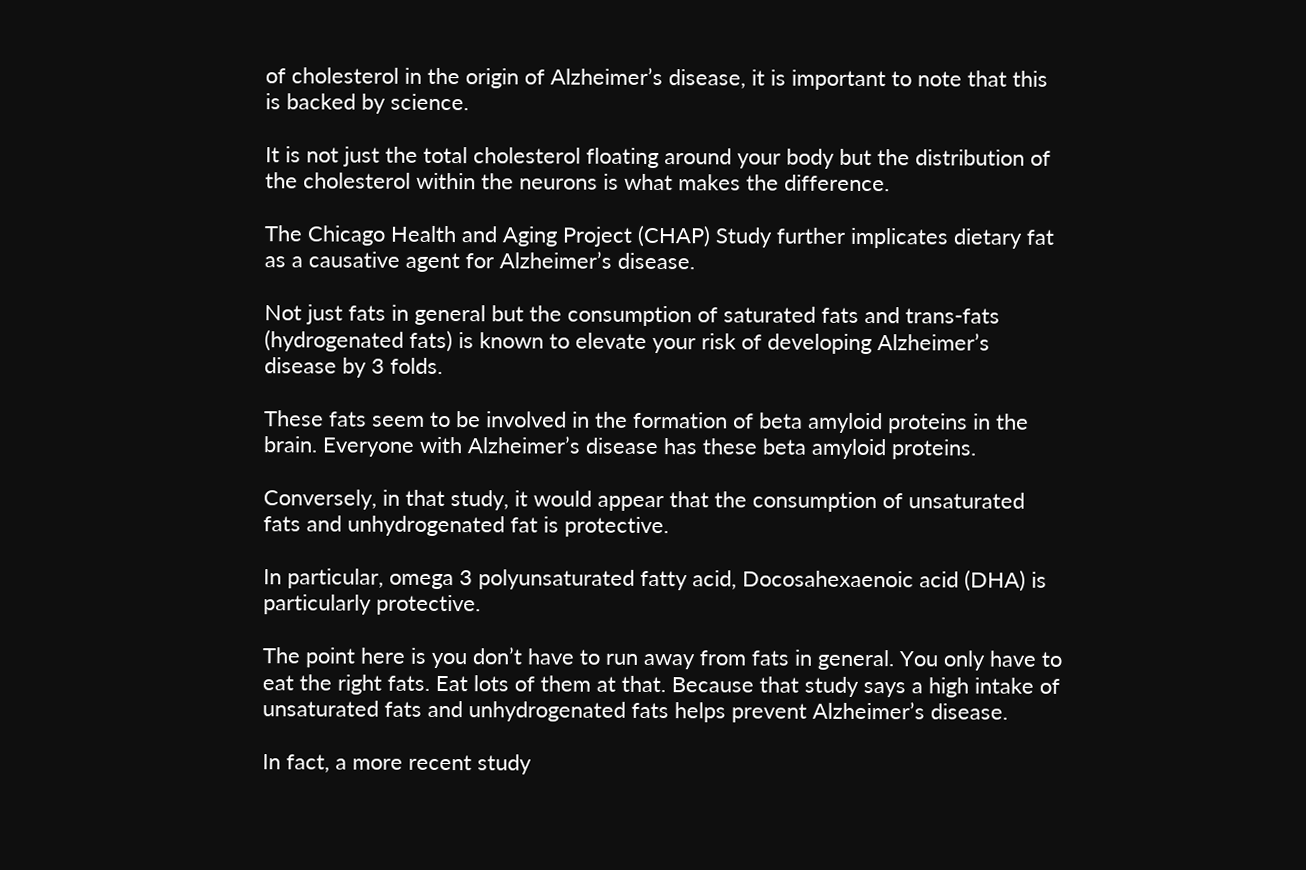of cholesterol in the origin of Alzheimer’s disease, it is important to note that this is backed by science.

It is not just the total cholesterol floating around your body but the distribution of the cholesterol within the neurons is what makes the difference.

The Chicago Health and Aging Project (CHAP) Study further implicates dietary fat as a causative agent for Alzheimer’s disease.

Not just fats in general but the consumption of saturated fats and trans-fats (hydrogenated fats) is known to elevate your risk of developing Alzheimer’s disease by 3 folds.

These fats seem to be involved in the formation of beta amyloid proteins in the brain. Everyone with Alzheimer’s disease has these beta amyloid proteins.

Conversely, in that study, it would appear that the consumption of unsaturated fats and unhydrogenated fat is protective.

In particular, omega 3 polyunsaturated fatty acid, Docosahexaenoic acid (DHA) is particularly protective.

The point here is you don’t have to run away from fats in general. You only have to eat the right fats. Eat lots of them at that. Because that study says a high intake of unsaturated fats and unhydrogenated fats helps prevent Alzheimer’s disease.

In fact, a more recent study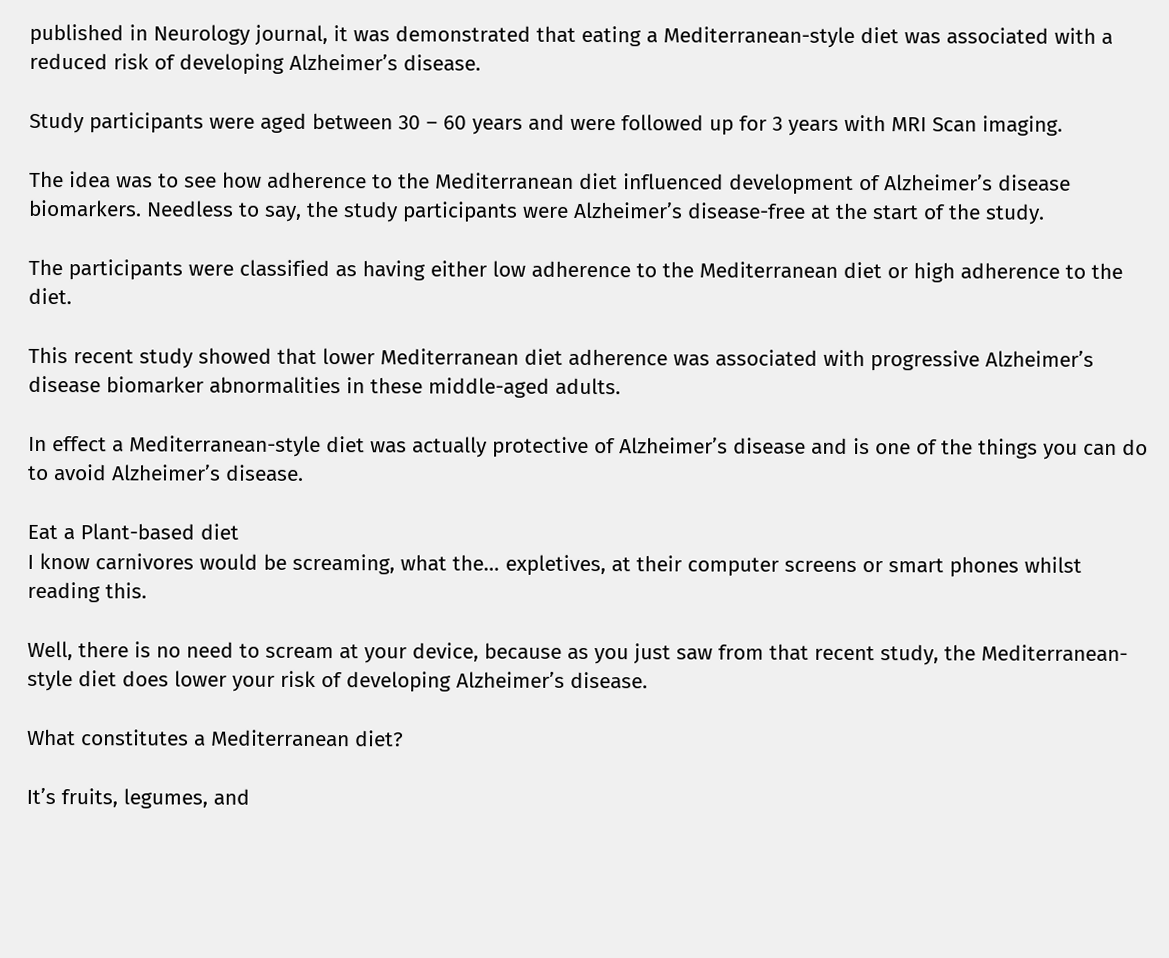published in Neurology journal, it was demonstrated that eating a Mediterranean-style diet was associated with a reduced risk of developing Alzheimer’s disease.

Study participants were aged between 30 – 60 years and were followed up for 3 years with MRI Scan imaging.

The idea was to see how adherence to the Mediterranean diet influenced development of Alzheimer’s disease biomarkers. Needless to say, the study participants were Alzheimer’s disease-free at the start of the study.

The participants were classified as having either low adherence to the Mediterranean diet or high adherence to the diet.

This recent study showed that lower Mediterranean diet adherence was associated with progressive Alzheimer’s disease biomarker abnormalities in these middle-aged adults.

In effect a Mediterranean-style diet was actually protective of Alzheimer’s disease and is one of the things you can do to avoid Alzheimer’s disease.

Eat a Plant-based diet
I know carnivores would be screaming, what the… expletives, at their computer screens or smart phones whilst reading this.

Well, there is no need to scream at your device, because as you just saw from that recent study, the Mediterranean-style diet does lower your risk of developing Alzheimer’s disease.

What constitutes a Mediterranean diet?

It’s fruits, legumes, and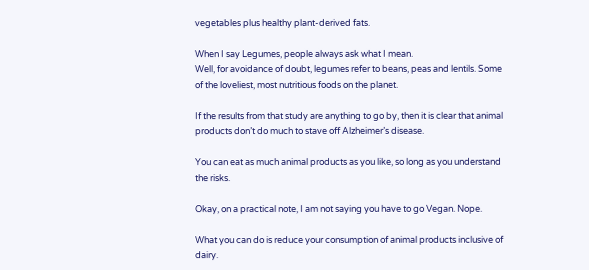vegetables plus healthy plant-derived fats.

When I say Legumes, people always ask what I mean.
Well, for avoidance of doubt, legumes refer to beans, peas and lentils. Some of the loveliest, most nutritious foods on the planet.

If the results from that study are anything to go by, then it is clear that animal products don’t do much to stave off Alzheimer’s disease.

You can eat as much animal products as you like, so long as you understand the risks.

Okay, on a practical note, I am not saying you have to go Vegan. Nope.

What you can do is reduce your consumption of animal products inclusive of dairy.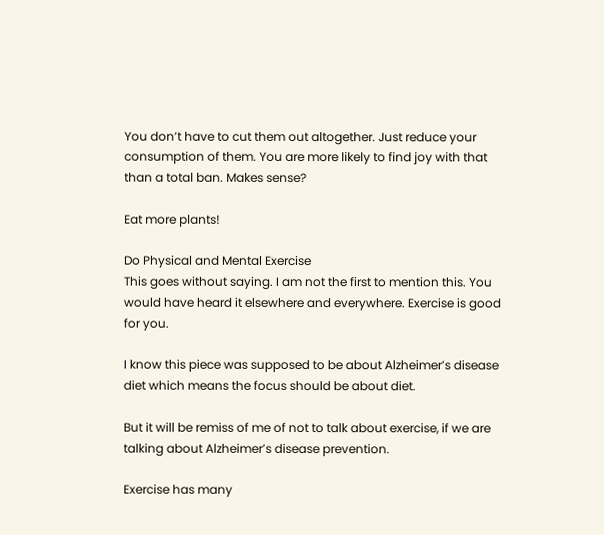You don’t have to cut them out altogether. Just reduce your consumption of them. You are more likely to find joy with that than a total ban. Makes sense?

Eat more plants!

Do Physical and Mental Exercise
This goes without saying. I am not the first to mention this. You would have heard it elsewhere and everywhere. Exercise is good for you.

I know this piece was supposed to be about Alzheimer’s disease diet which means the focus should be about diet.

But it will be remiss of me of not to talk about exercise, if we are talking about Alzheimer’s disease prevention.

Exercise has many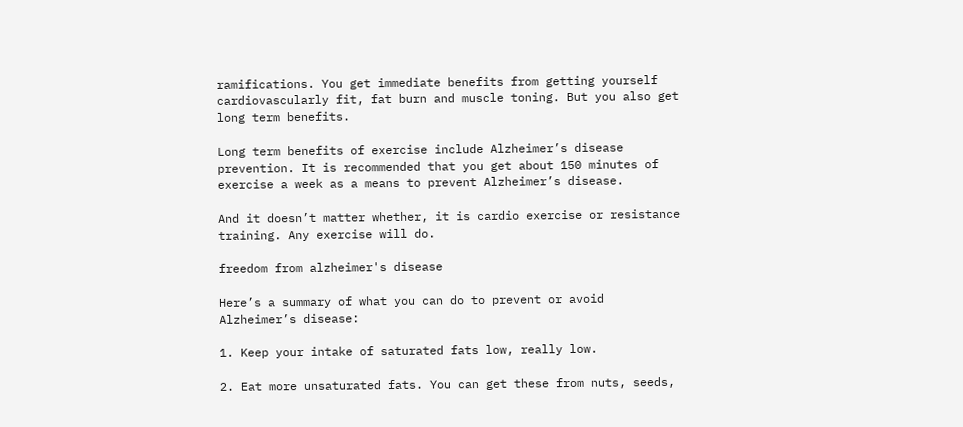ramifications. You get immediate benefits from getting yourself cardiovascularly fit, fat burn and muscle toning. But you also get long term benefits.

Long term benefits of exercise include Alzheimer’s disease prevention. It is recommended that you get about 150 minutes of exercise a week as a means to prevent Alzheimer’s disease.

And it doesn’t matter whether, it is cardio exercise or resistance training. Any exercise will do.

freedom from alzheimer's disease

Here’s a summary of what you can do to prevent or avoid Alzheimer’s disease:

1. Keep your intake of saturated fats low, really low.

2. Eat more unsaturated fats. You can get these from nuts, seeds,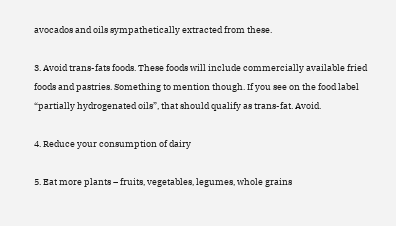avocados and oils sympathetically extracted from these.

3. Avoid trans-fats foods. These foods will include commercially available fried foods and pastries. Something to mention though. If you see on the food label “partially hydrogenated oils”, that should qualify as trans-fat. Avoid.

4. Reduce your consumption of dairy

5. Eat more plants – fruits, vegetables, legumes, whole grains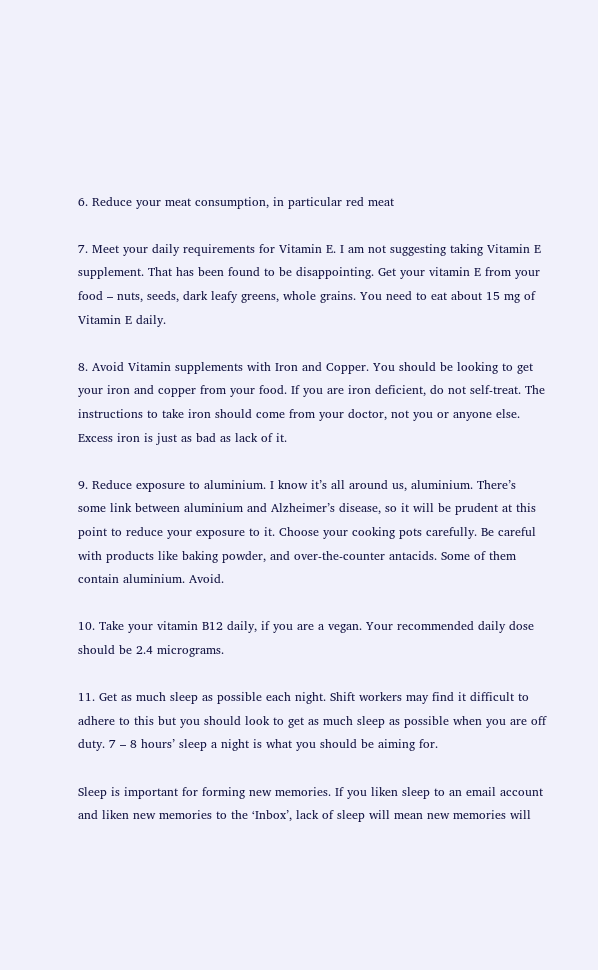6. Reduce your meat consumption, in particular red meat

7. Meet your daily requirements for Vitamin E. I am not suggesting taking Vitamin E supplement. That has been found to be disappointing. Get your vitamin E from your food – nuts, seeds, dark leafy greens, whole grains. You need to eat about 15 mg of Vitamin E daily.

8. Avoid Vitamin supplements with Iron and Copper. You should be looking to get your iron and copper from your food. If you are iron deficient, do not self-treat. The instructions to take iron should come from your doctor, not you or anyone else. Excess iron is just as bad as lack of it.

9. Reduce exposure to aluminium. I know it’s all around us, aluminium. There’s some link between aluminium and Alzheimer’s disease, so it will be prudent at this point to reduce your exposure to it. Choose your cooking pots carefully. Be careful with products like baking powder, and over-the-counter antacids. Some of them contain aluminium. Avoid.

10. Take your vitamin B12 daily, if you are a vegan. Your recommended daily dose should be 2.4 micrograms.

11. Get as much sleep as possible each night. Shift workers may find it difficult to adhere to this but you should look to get as much sleep as possible when you are off duty. 7 – 8 hours’ sleep a night is what you should be aiming for.

Sleep is important for forming new memories. If you liken sleep to an email account and liken new memories to the ‘Inbox’, lack of sleep will mean new memories will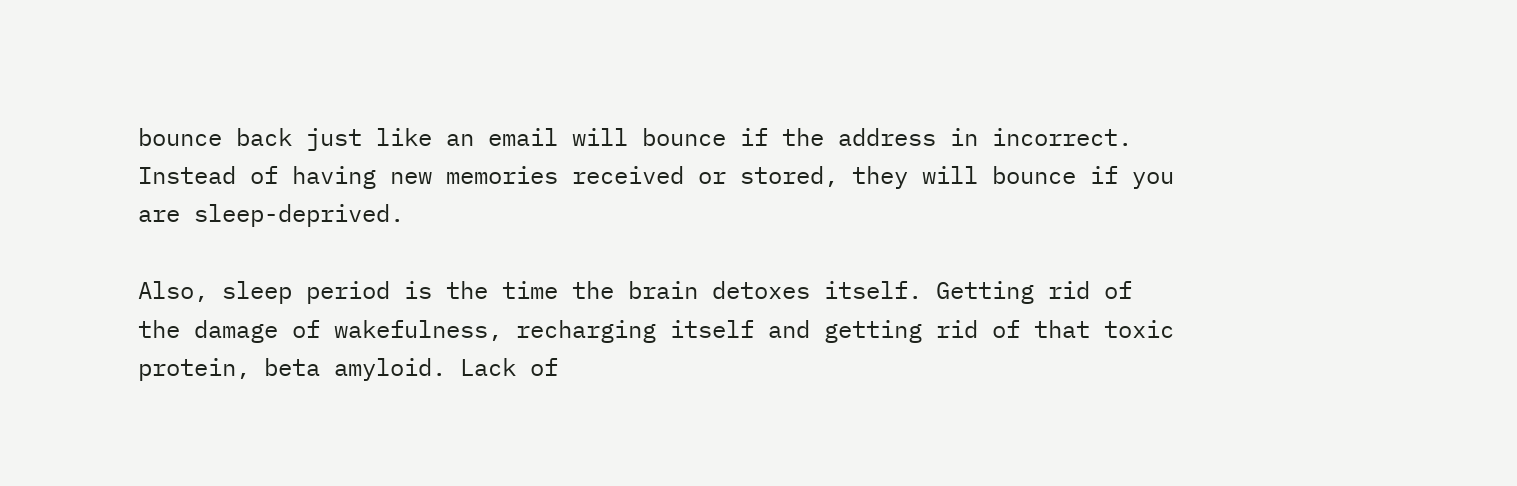bounce back just like an email will bounce if the address in incorrect. Instead of having new memories received or stored, they will bounce if you are sleep-deprived.

Also, sleep period is the time the brain detoxes itself. Getting rid of the damage of wakefulness, recharging itself and getting rid of that toxic protein, beta amyloid. Lack of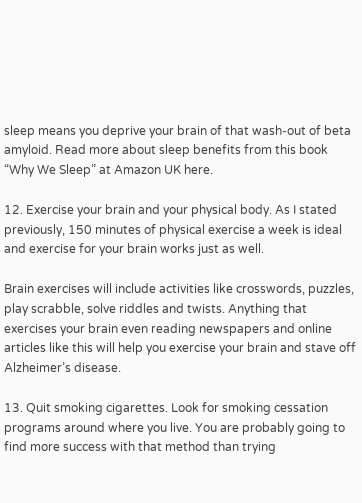sleep means you deprive your brain of that wash-out of beta amyloid. Read more about sleep benefits from this book “Why We Sleep” at Amazon UK here.

12. Exercise your brain and your physical body. As I stated previously, 150 minutes of physical exercise a week is ideal and exercise for your brain works just as well.

Brain exercises will include activities like crosswords, puzzles, play scrabble, solve riddles and twists. Anything that exercises your brain even reading newspapers and online articles like this will help you exercise your brain and stave off Alzheimer’s disease.

13. Quit smoking cigarettes. Look for smoking cessation programs around where you live. You are probably going to find more success with that method than trying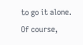to go it alone. Of course,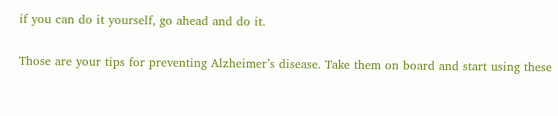if you can do it yourself, go ahead and do it.

Those are your tips for preventing Alzheimer’s disease. Take them on board and start using these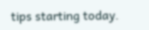tips starting today.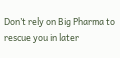Don’t rely on Big Pharma to rescue you in later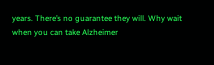years. There’s no guarantee they will. Why wait when you can take Alzheimer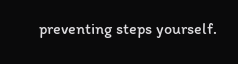preventing steps yourself.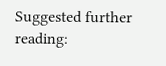Suggested further reading: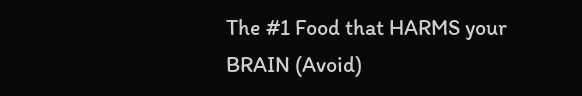The #1 Food that HARMS your BRAIN (Avoid)